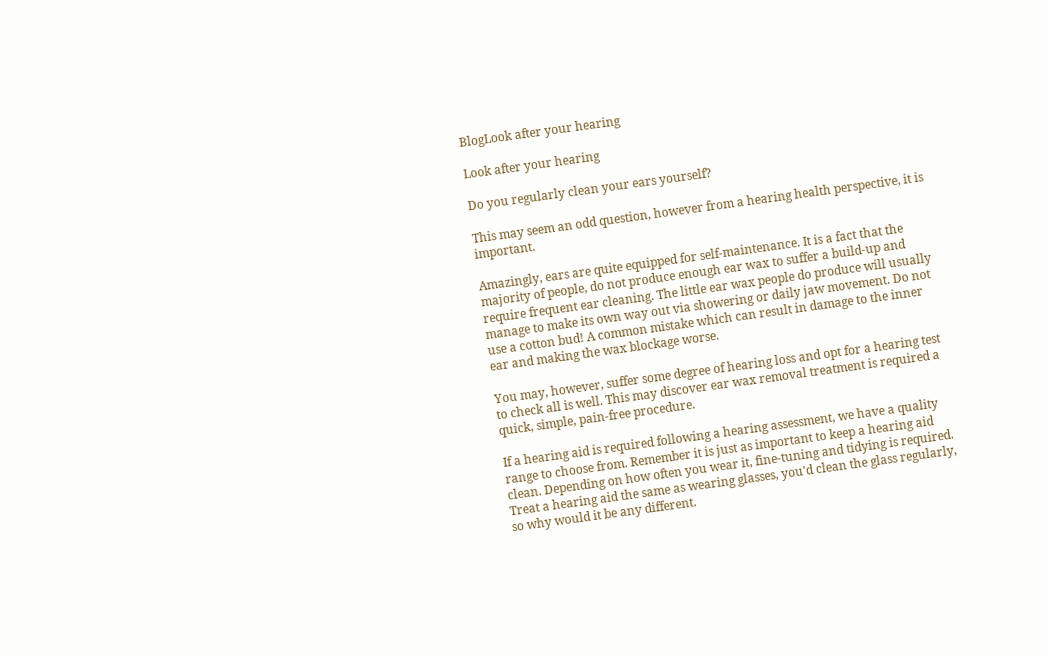BlogLook after your hearing

Look after your hearing

Do you regularly clean your ears yourself?

This may seem an odd question, however from a hearing health perspective, it is important.

Amazingly, ears are quite equipped for self-maintenance. It is a fact that the majority of people, do not produce enough ear wax to suffer a build-up and require frequent ear cleaning. The little ear wax people do produce will usually manage to make its own way out via showering or daily jaw movement. Do not use a cotton bud! A common mistake which can result in damage to the inner ear and making the wax blockage worse.

You may, however, suffer some degree of hearing loss and opt for a hearing test to check all is well. This may discover ear wax removal treatment is required a quick, simple, pain-free procedure.

If a hearing aid is required following a hearing assessment, we have a quality range to choose from. Remember it is just as important to keep a hearing aid clean. Depending on how often you wear it, fine-tuning and tidying is required. Treat a hearing aid the same as wearing glasses, you'd clean the glass regularly, so why would it be any different.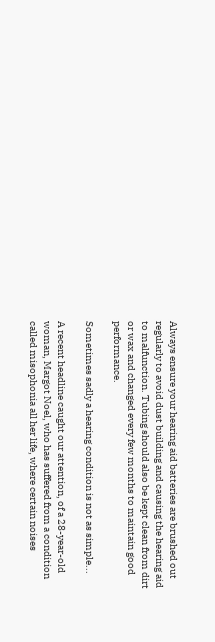Always ensure your hearing aid batteries are brushed out regularly to avoid dust building and causing the hearing aid to malfunction. Tubing should also be kept clean from dirt or wax and changed every few months to maintain good performance.

Sometimes sadly a hearing condition is not as simple...

A recent headline caught our attention, of a 28-year-old woman, Margot Noel, who has suffered from a condition called misophonia all her life, where certain noises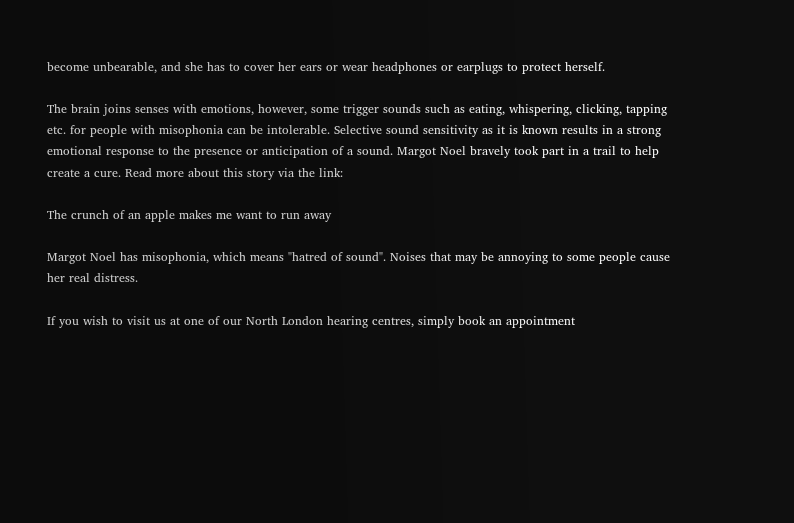become unbearable, and she has to cover her ears or wear headphones or earplugs to protect herself.

The brain joins senses with emotions, however, some trigger sounds such as eating, whispering, clicking, tapping etc. for people with misophonia can be intolerable. Selective sound sensitivity as it is known results in a strong emotional response to the presence or anticipation of a sound. Margot Noel bravely took part in a trail to help create a cure. Read more about this story via the link:

The crunch of an apple makes me want to run away

Margot Noel has misophonia, which means "hatred of sound". Noises that may be annoying to some people cause her real distress.

If you wish to visit us at one of our North London hearing centres, simply book an appointment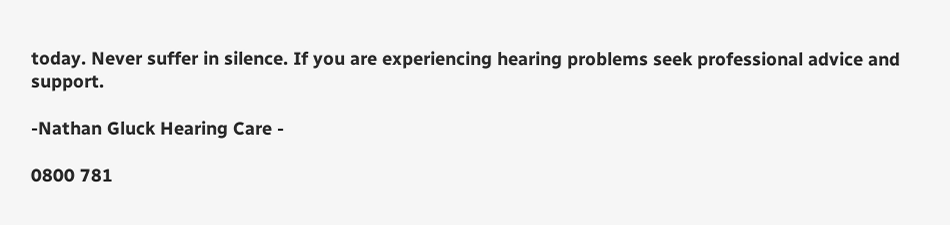today. Never suffer in silence. If you are experiencing hearing problems seek professional advice and support.

-Nathan Gluck Hearing Care -

0800 781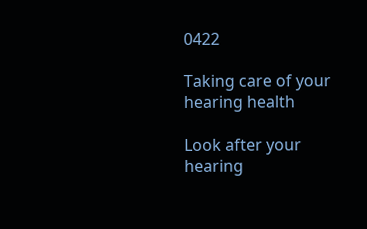0422

Taking care of your hearing health

Look after your hearing